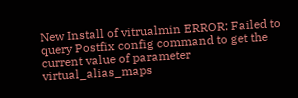New Install of vitrualmin ERROR: Failed to query Postfix config command to get the current value of parameter virtual_alias_maps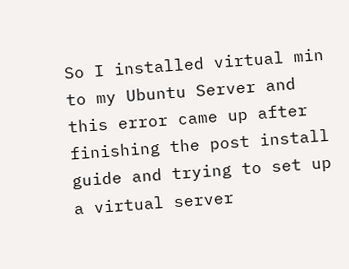So I installed virtual min to my Ubuntu Server and this error came up after finishing the post install guide and trying to set up a virtual server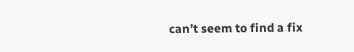can’t seem to find a fix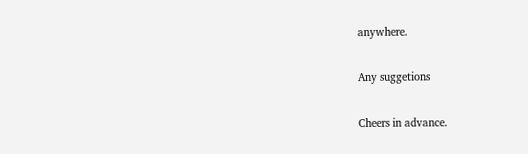anywhere.

Any suggetions

Cheers in advance.